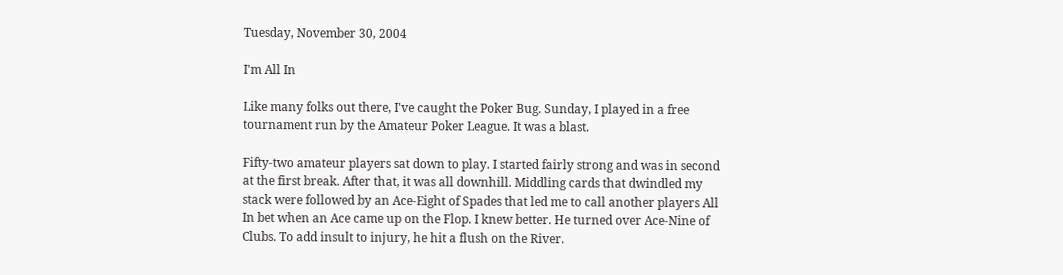Tuesday, November 30, 2004

I'm All In

Like many folks out there, I've caught the Poker Bug. Sunday, I played in a free tournament run by the Amateur Poker League. It was a blast.

Fifty-two amateur players sat down to play. I started fairly strong and was in second at the first break. After that, it was all downhill. Middling cards that dwindled my stack were followed by an Ace-Eight of Spades that led me to call another players All In bet when an Ace came up on the Flop. I knew better. He turned over Ace-Nine of Clubs. To add insult to injury, he hit a flush on the River.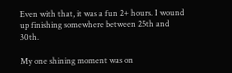Even with that, it was a fun 2+ hours. I wound up finishing somewhere between 25th and 30th.

My one shining moment was on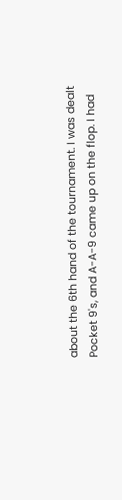about the 6th hand of the tournament. I was dealt Pocket 9's, and A-A-9 came up on the flop. I had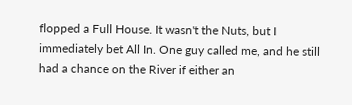flopped a Full House. It wasn't the Nuts, but I immediately bet All In. One guy called me, and he still had a chance on the River if either an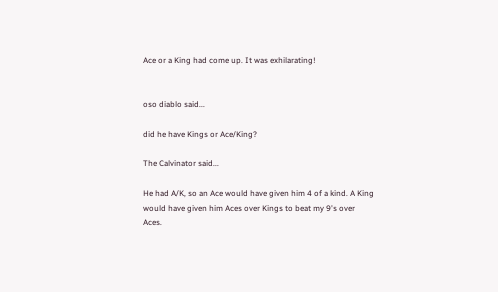Ace or a King had come up. It was exhilarating!


oso diablo said...

did he have Kings or Ace/King?

The Calvinator said...

He had A/K, so an Ace would have given him 4 of a kind. A King would have given him Aces over Kings to beat my 9's over Aces.